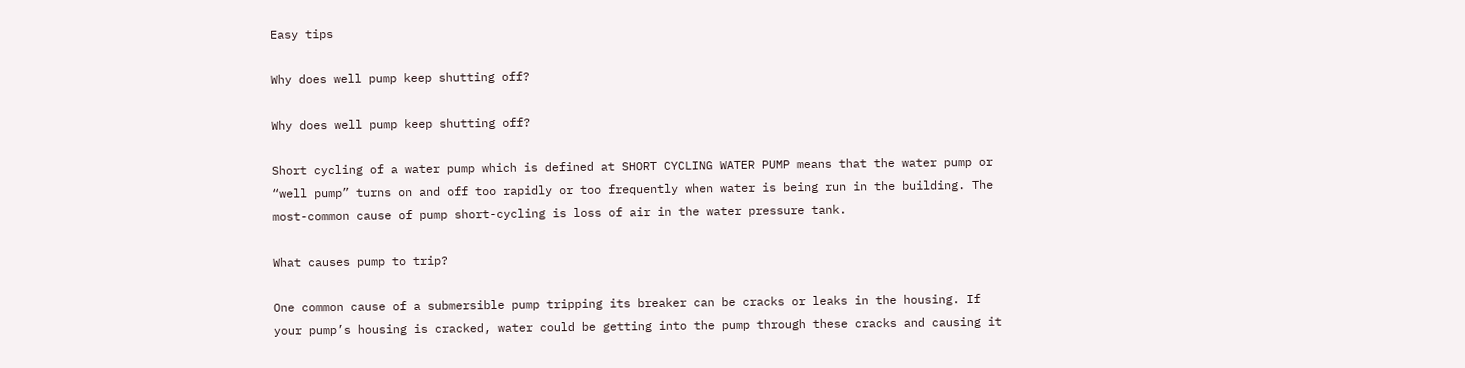Easy tips

Why does well pump keep shutting off?

Why does well pump keep shutting off?

Short cycling of a water pump which is defined at SHORT CYCLING WATER PUMP means that the water pump or “well pump” turns on and off too rapidly or too frequently when water is being run in the building. The most-common cause of pump short-cycling is loss of air in the water pressure tank.

What causes pump to trip?

One common cause of a submersible pump tripping its breaker can be cracks or leaks in the housing. If your pump’s housing is cracked, water could be getting into the pump through these cracks and causing it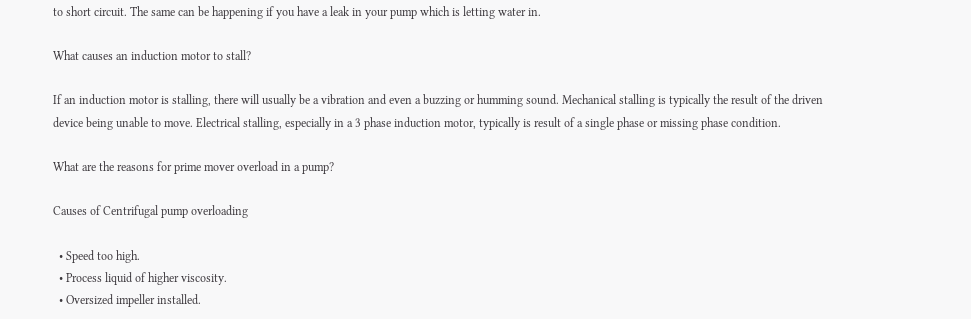to short circuit. The same can be happening if you have a leak in your pump which is letting water in.

What causes an induction motor to stall?

If an induction motor is stalling, there will usually be a vibration and even a buzzing or humming sound. Mechanical stalling is typically the result of the driven device being unable to move. Electrical stalling, especially in a 3 phase induction motor, typically is result of a single phase or missing phase condition.

What are the reasons for prime mover overload in a pump?

Causes of Centrifugal pump overloading

  • Speed too high.
  • Process liquid of higher viscosity.
  • Oversized impeller installed.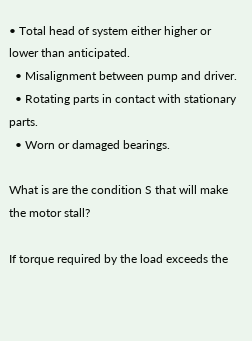• Total head of system either higher or lower than anticipated.
  • Misalignment between pump and driver.
  • Rotating parts in contact with stationary parts.
  • Worn or damaged bearings.

What is are the condition S that will make the motor stall?

If torque required by the load exceeds the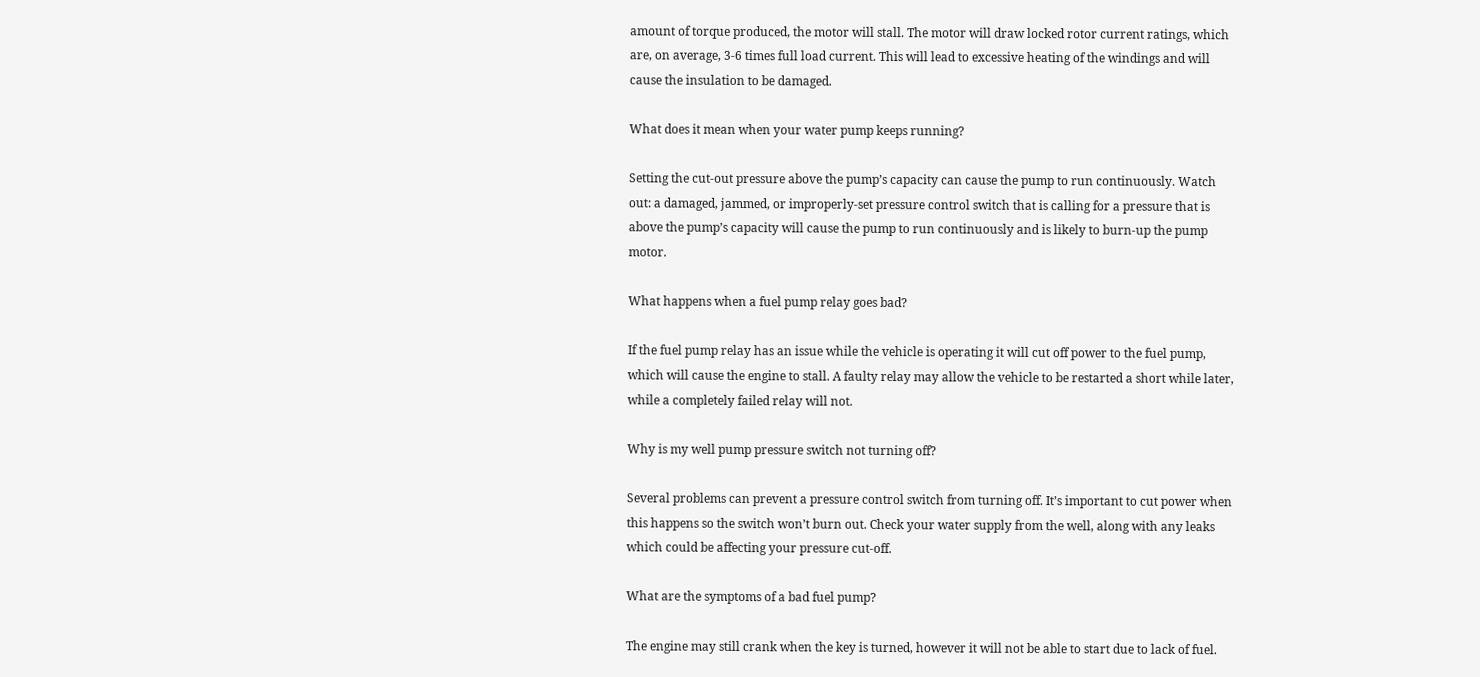amount of torque produced, the motor will stall. The motor will draw locked rotor current ratings, which are, on average, 3-6 times full load current. This will lead to excessive heating of the windings and will cause the insulation to be damaged.

What does it mean when your water pump keeps running?

Setting the cut-out pressure above the pump’s capacity can cause the pump to run continuously. Watch out: a damaged, jammed, or improperly-set pressure control switch that is calling for a pressure that is above the pump’s capacity will cause the pump to run continuously and is likely to burn-up the pump motor.

What happens when a fuel pump relay goes bad?

If the fuel pump relay has an issue while the vehicle is operating it will cut off power to the fuel pump, which will cause the engine to stall. A faulty relay may allow the vehicle to be restarted a short while later, while a completely failed relay will not.

Why is my well pump pressure switch not turning off?

Several problems can prevent a pressure control switch from turning off. It’s important to cut power when this happens so the switch won’t burn out. Check your water supply from the well, along with any leaks which could be affecting your pressure cut-off.

What are the symptoms of a bad fuel pump?

The engine may still crank when the key is turned, however it will not be able to start due to lack of fuel.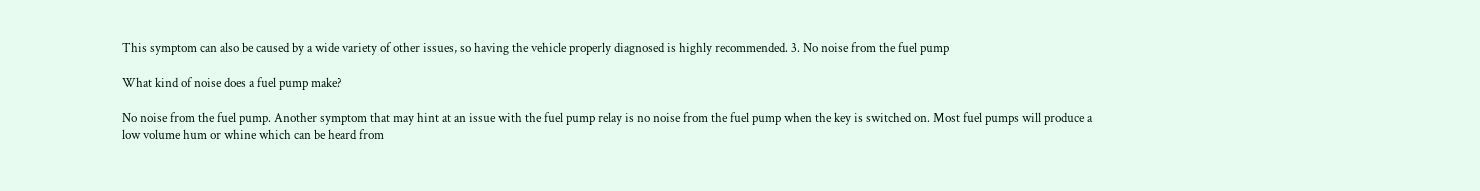This symptom can also be caused by a wide variety of other issues, so having the vehicle properly diagnosed is highly recommended. 3. No noise from the fuel pump

What kind of noise does a fuel pump make?

No noise from the fuel pump. Another symptom that may hint at an issue with the fuel pump relay is no noise from the fuel pump when the key is switched on. Most fuel pumps will produce a low volume hum or whine which can be heard from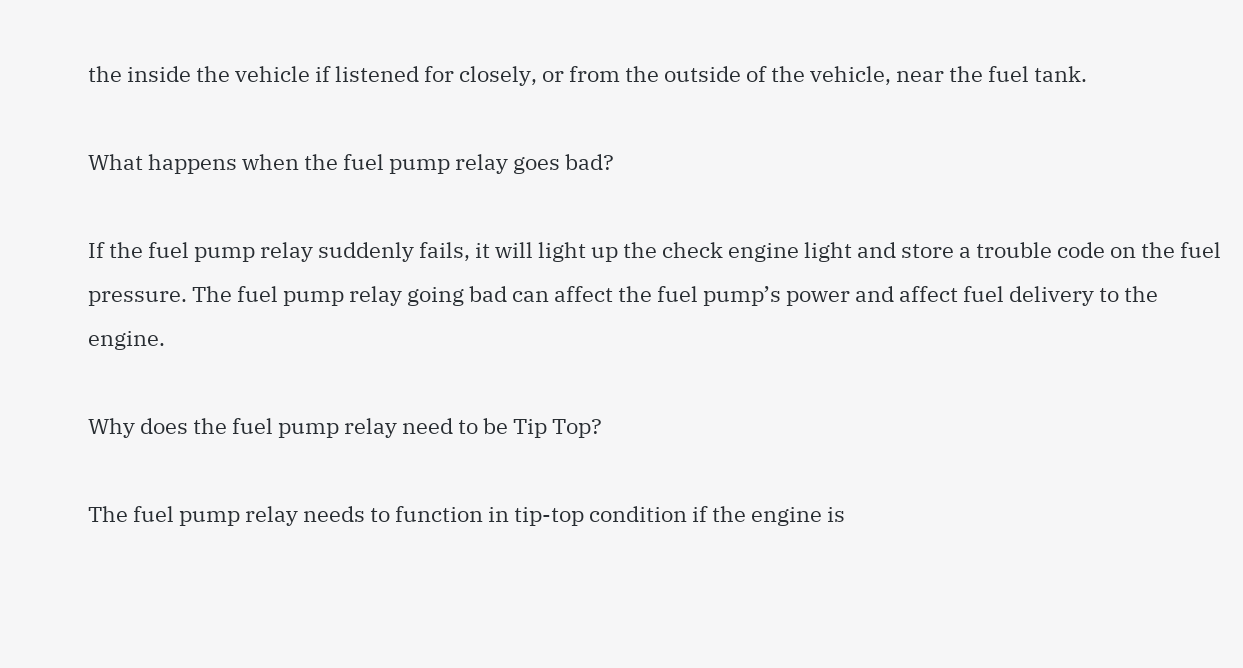the inside the vehicle if listened for closely, or from the outside of the vehicle, near the fuel tank.

What happens when the fuel pump relay goes bad?

If the fuel pump relay suddenly fails, it will light up the check engine light and store a trouble code on the fuel pressure. The fuel pump relay going bad can affect the fuel pump’s power and affect fuel delivery to the engine.

Why does the fuel pump relay need to be Tip Top?

The fuel pump relay needs to function in tip-top condition if the engine is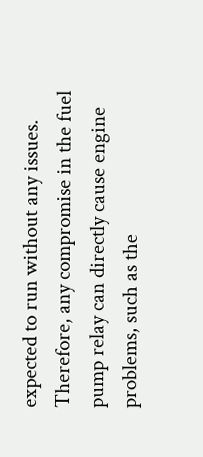expected to run without any issues. Therefore, any compromise in the fuel pump relay can directly cause engine problems, such as the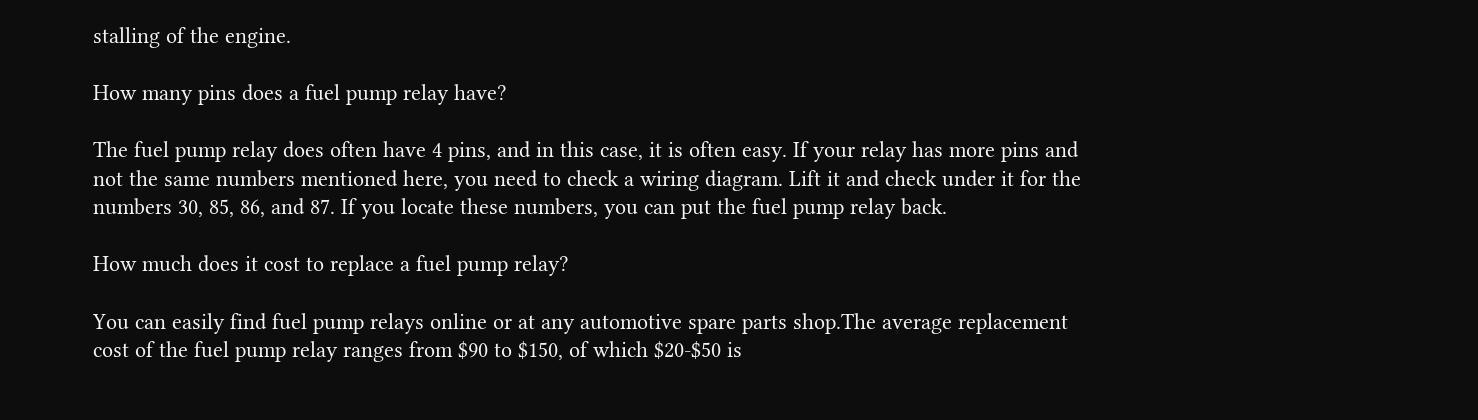stalling of the engine.

How many pins does a fuel pump relay have?

The fuel pump relay does often have 4 pins, and in this case, it is often easy. If your relay has more pins and not the same numbers mentioned here, you need to check a wiring diagram. Lift it and check under it for the numbers 30, 85, 86, and 87. If you locate these numbers, you can put the fuel pump relay back.

How much does it cost to replace a fuel pump relay?

You can easily find fuel pump relays online or at any automotive spare parts shop.The average replacement cost of the fuel pump relay ranges from $90 to $150, of which $20-$50 is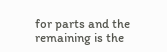for parts and the remaining is the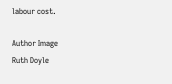labour cost.

Author Image
Ruth Doyle